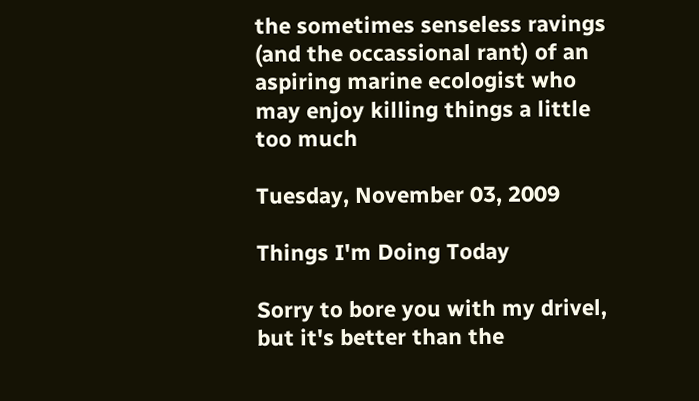the sometimes senseless ravings (and the occassional rant) of an aspiring marine ecologist who may enjoy killing things a little too much

Tuesday, November 03, 2009

Things I'm Doing Today

Sorry to bore you with my drivel, but it's better than the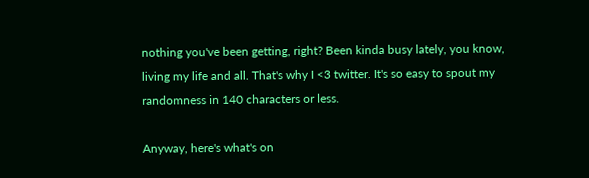nothing you've been getting, right? Been kinda busy lately, you know, living my life and all. That's why I <3 twitter. It's so easy to spout my randomness in 140 characters or less.

Anyway, here's what's on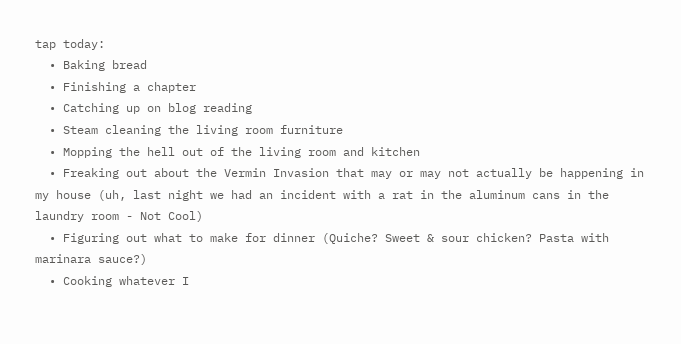tap today:
  • Baking bread
  • Finishing a chapter
  • Catching up on blog reading
  • Steam cleaning the living room furniture
  • Mopping the hell out of the living room and kitchen
  • Freaking out about the Vermin Invasion that may or may not actually be happening in my house (uh, last night we had an incident with a rat in the aluminum cans in the laundry room - Not Cool)
  • Figuring out what to make for dinner (Quiche? Sweet & sour chicken? Pasta with marinara sauce?)
  • Cooking whatever I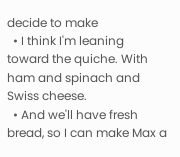decide to make
  • I think I'm leaning toward the quiche. With ham and spinach and Swiss cheese.
  • And we'll have fresh bread, so I can make Max a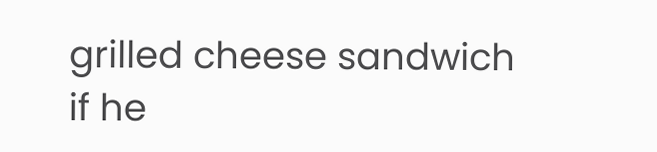grilled cheese sandwich if he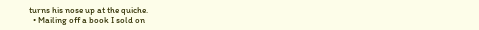turns his nose up at the quiche.
  • Mailing off a book I sold on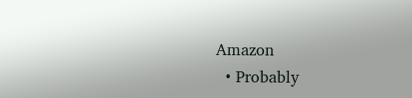Amazon
  • Probably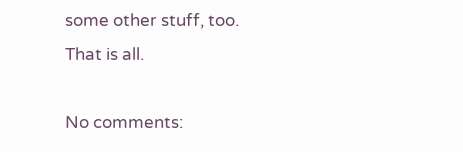some other stuff, too.
That is all.

No comments: